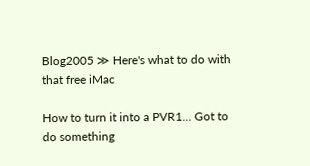Blog2005 ≫ Here's what to do with that free iMac

How to turn it into a PVR1... Got to do something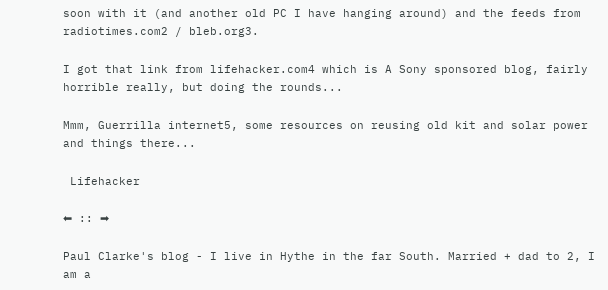soon with it (and another old PC I have hanging around) and the feeds from radiotimes.com2 / bleb.org3.

I got that link from lifehacker.com4 which is A Sony sponsored blog, fairly horrible really, but doing the rounds...

Mmm, Guerrilla internet5, some resources on reusing old kit and solar power and things there...

 Lifehacker

⬅ :: ➡

Paul Clarke's blog - I live in Hythe in the far South. Married + dad to 2, I am a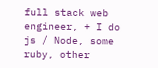full stack web engineer, + I do js / Node, some ruby, other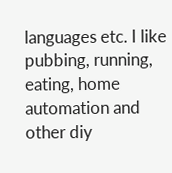languages etc. I like pubbing, running, eating, home automation and other diy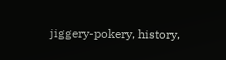jiggery-pokery, history,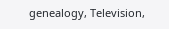genealogy, Television,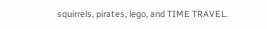squirrels, pirates, lego, and TIME TRAVEL.